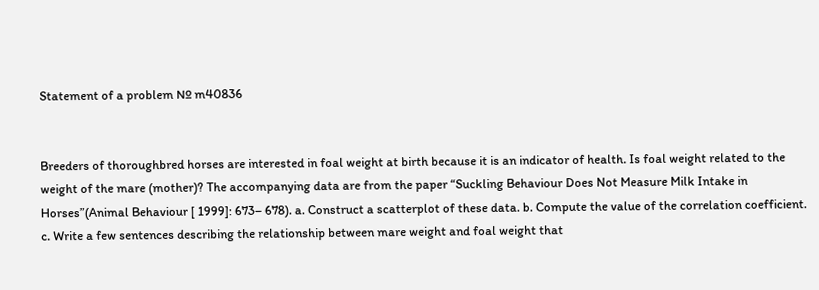Statement of a problem № m40836


Breeders of thoroughbred horses are interested in foal weight at birth because it is an indicator of health. Is foal weight related to the weight of the mare (mother)? The accompanying data are from the paper “Suckling Behaviour Does Not Measure Milk Intake in Horses”(Animal Behaviour [ 1999]: 673– 678). a. Construct a scatterplot of these data. b. Compute the value of the correlation coefficient. c. Write a few sentences describing the relationship between mare weight and foal weight that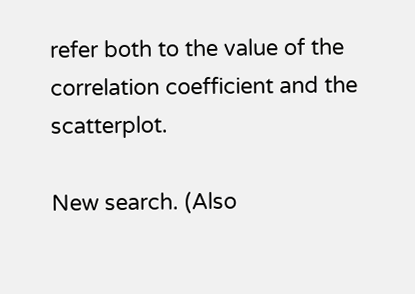refer both to the value of the correlation coefficient and the scatterplot.

New search. (Also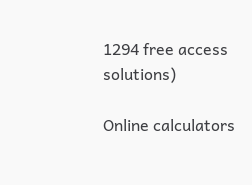1294 free access solutions)

Online calculators